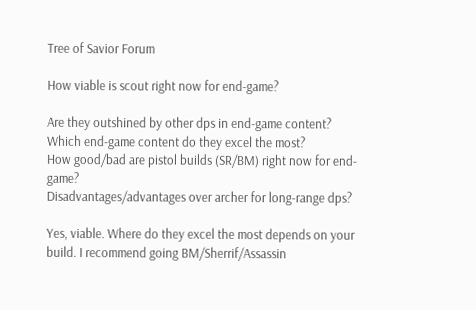Tree of Savior Forum

How viable is scout right now for end-game?

Are they outshined by other dps in end-game content?
Which end-game content do they excel the most?
How good/bad are pistol builds (SR/BM) right now for end-game?
Disadvantages/advantages over archer for long-range dps?

Yes, viable. Where do they excel the most depends on your build. I recommend going BM/Sherrif/Assassin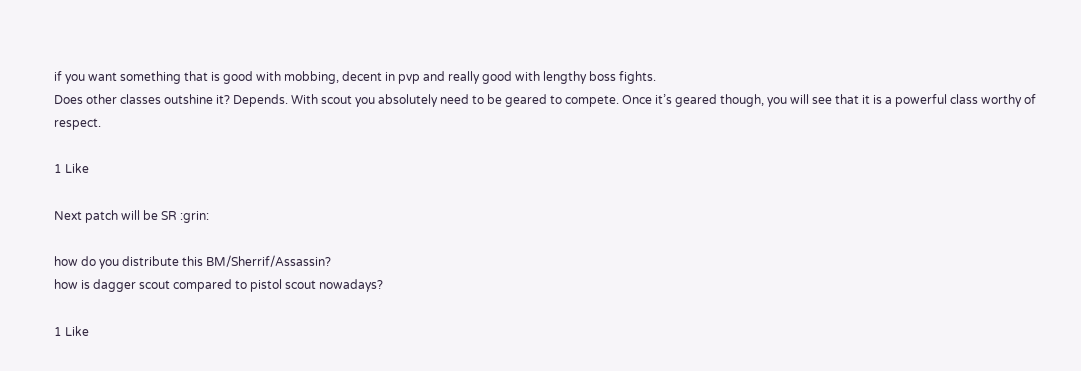if you want something that is good with mobbing, decent in pvp and really good with lengthy boss fights.
Does other classes outshine it? Depends. With scout you absolutely need to be geared to compete. Once it’s geared though, you will see that it is a powerful class worthy of respect.

1 Like

Next patch will be SR :grin:

how do you distribute this BM/Sherrif/Assassin?
how is dagger scout compared to pistol scout nowadays?

1 Like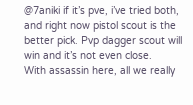@7aniki if it’s pve, i’ve tried both, and right now pistol scout is the better pick. Pvp dagger scout will win and it’s not even close.
With assassin here, all we really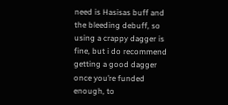need is Hasisas buff and the bleeding debuff, so using a crappy dagger is fine, but i do recommend getting a good dagger once you’re funded enough, to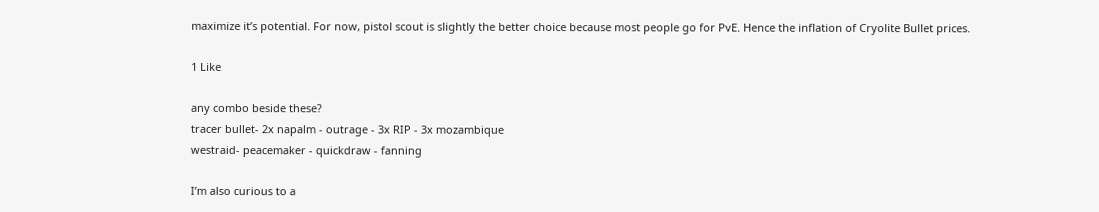maximize it’s potential. For now, pistol scout is slightly the better choice because most people go for PvE. Hence the inflation of Cryolite Bullet prices.

1 Like

any combo beside these?
tracer bullet- 2x napalm - outrage - 3x RIP - 3x mozambique
westraid- peacemaker - quickdraw - fanning

I’m also curious to a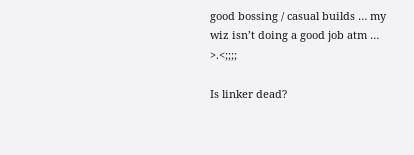good bossing / casual builds … my wiz isn’t doing a good job atm … >.<;;;;

Is linker dead?